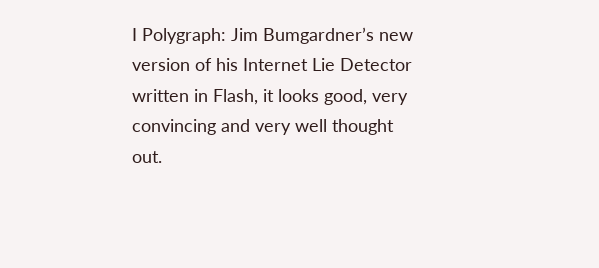I Polygraph: Jim Bumgardner’s new version of his Internet Lie Detector written in Flash, it looks good, very convincing and very well thought out.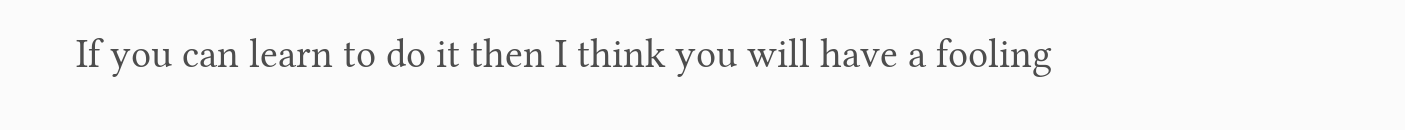If you can learn to do it then I think you will have a fooling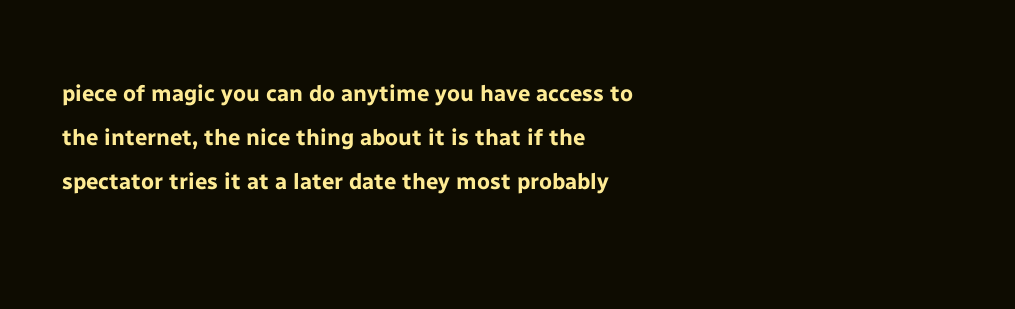piece of magic you can do anytime you have access to the internet, the nice thing about it is that if the spectator tries it at a later date they most probably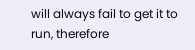will always fail to get it to run, therefore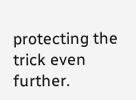protecting the trick even further.